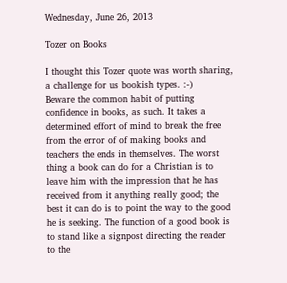Wednesday, June 26, 2013

Tozer on Books

I thought this Tozer quote was worth sharing, a challenge for us bookish types. :-)
Beware the common habit of putting confidence in books, as such. It takes a determined effort of mind to break the free from the error of of making books and teachers the ends in themselves. The worst thing a book can do for a Christian is to leave him with the impression that he has received from it anything really good; the best it can do is to point the way to the good he is seeking. The function of a good book is to stand like a signpost directing the reader to the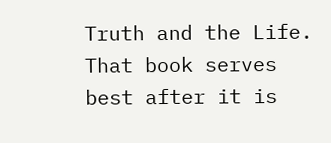Truth and the Life. That book serves best after it is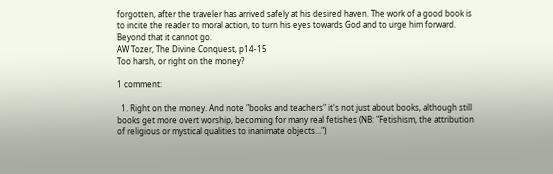forgotten, after the traveler has arrived safely at his desired haven. The work of a good book is to incite the reader to moral action, to turn his eyes towards God and to urge him forward. Beyond that it cannot go.
AW Tozer, The Divine Conquest, p14-15
Too harsh, or right on the money?

1 comment:

  1. Right on the money. And note "books and teachers" it's not just about books, although still books get more overt worship, becoming for many real fetishes (NB: "Fetishism, the attribution of religious or mystical qualities to inanimate objects...")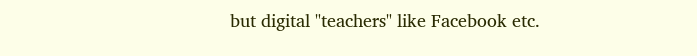but digital "teachers" like Facebook etc.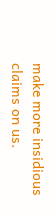make more insidious claims on us.